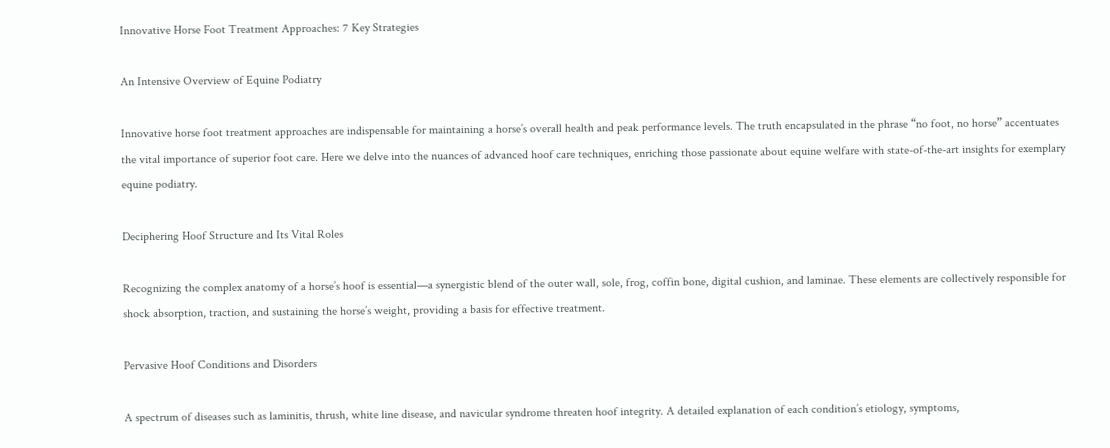Innovative Horse Foot Treatment Approaches: 7 Key Strategies

An Intensive Overview of Equine Podiatry

Innovative horse foot treatment approaches are indispensable for maintaining a horse’s overall health and peak performance levels. The truth encapsulated in the phrase “no foot, no horse” accentuates the vital importance of superior foot care. Here we delve into the nuances of advanced hoof care techniques, enriching those passionate about equine welfare with state-of-the-art insights for exemplary equine podiatry.

Deciphering Hoof Structure and Its Vital Roles

Recognizing the complex anatomy of a horse’s hoof is essential—a synergistic blend of the outer wall, sole, frog, coffin bone, digital cushion, and laminae. These elements are collectively responsible for shock absorption, traction, and sustaining the horse’s weight, providing a basis for effective treatment.

Pervasive Hoof Conditions and Disorders

A spectrum of diseases such as laminitis, thrush, white line disease, and navicular syndrome threaten hoof integrity. A detailed explanation of each condition’s etiology, symptoms,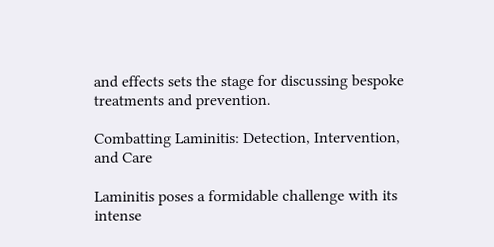and effects sets the stage for discussing bespoke treatments and prevention.

Combatting Laminitis: Detection, Intervention, and Care

Laminitis poses a formidable challenge with its intense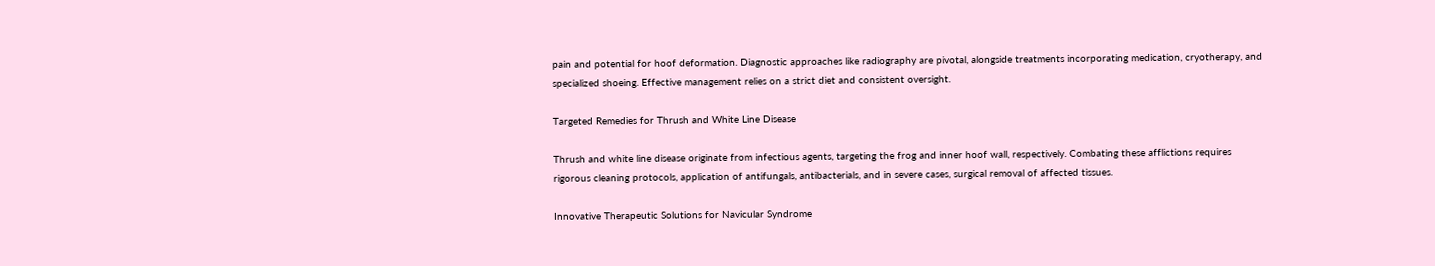pain and potential for hoof deformation. Diagnostic approaches like radiography are pivotal, alongside treatments incorporating medication, cryotherapy, and specialized shoeing. Effective management relies on a strict diet and consistent oversight.

Targeted Remedies for Thrush and White Line Disease

Thrush and white line disease originate from infectious agents, targeting the frog and inner hoof wall, respectively. Combating these afflictions requires rigorous cleaning protocols, application of antifungals, antibacterials, and in severe cases, surgical removal of affected tissues.

Innovative Therapeutic Solutions for Navicular Syndrome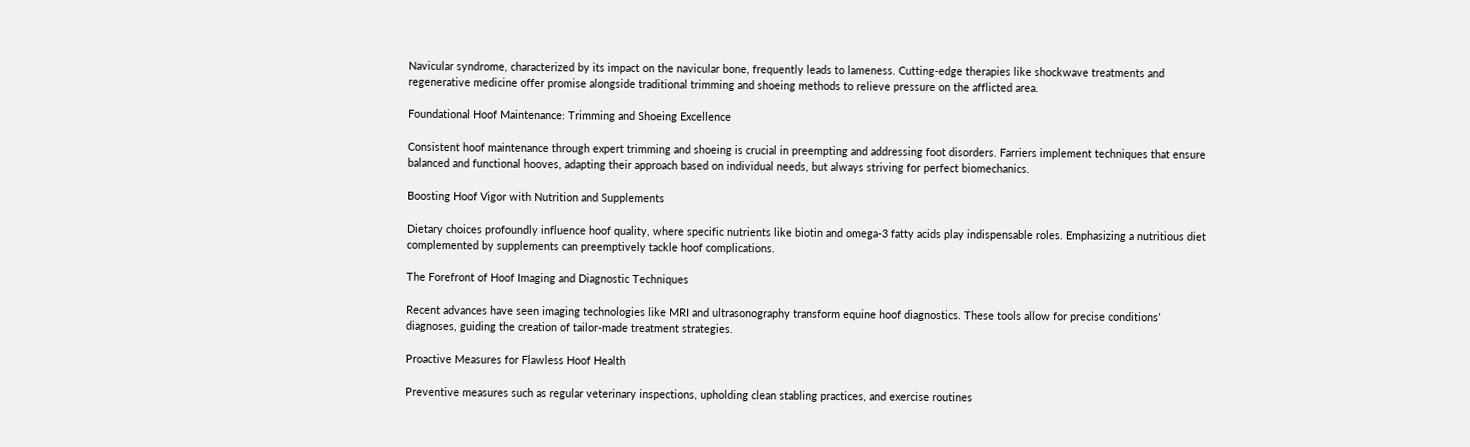Navicular syndrome, characterized by its impact on the navicular bone, frequently leads to lameness. Cutting-edge therapies like shockwave treatments and regenerative medicine offer promise alongside traditional trimming and shoeing methods to relieve pressure on the afflicted area.

Foundational Hoof Maintenance: Trimming and Shoeing Excellence

Consistent hoof maintenance through expert trimming and shoeing is crucial in preempting and addressing foot disorders. Farriers implement techniques that ensure balanced and functional hooves, adapting their approach based on individual needs, but always striving for perfect biomechanics.

Boosting Hoof Vigor with Nutrition and Supplements

Dietary choices profoundly influence hoof quality, where specific nutrients like biotin and omega-3 fatty acids play indispensable roles. Emphasizing a nutritious diet complemented by supplements can preemptively tackle hoof complications.

The Forefront of Hoof Imaging and Diagnostic Techniques

Recent advances have seen imaging technologies like MRI and ultrasonography transform equine hoof diagnostics. These tools allow for precise conditions’ diagnoses, guiding the creation of tailor-made treatment strategies.

Proactive Measures for Flawless Hoof Health

Preventive measures such as regular veterinary inspections, upholding clean stabling practices, and exercise routines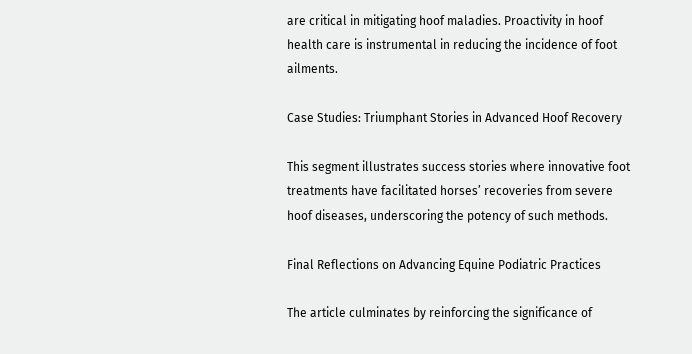are critical in mitigating hoof maladies. Proactivity in hoof health care is instrumental in reducing the incidence of foot ailments.

Case Studies: Triumphant Stories in Advanced Hoof Recovery

This segment illustrates success stories where innovative foot treatments have facilitated horses’ recoveries from severe hoof diseases, underscoring the potency of such methods.

Final Reflections on Advancing Equine Podiatric Practices

The article culminates by reinforcing the significance of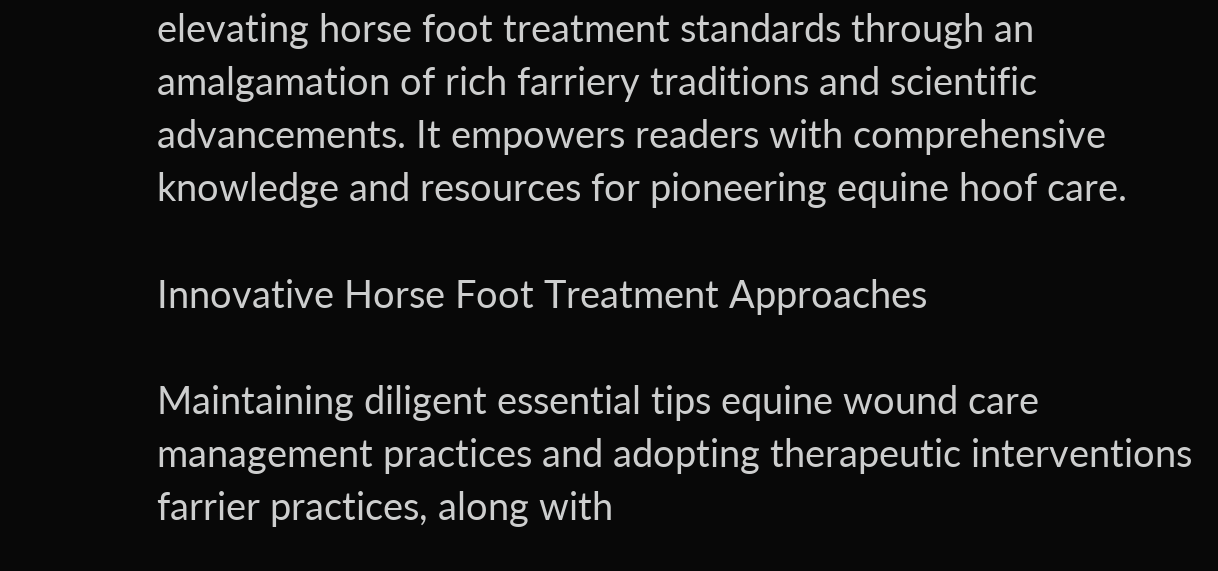elevating horse foot treatment standards through an amalgamation of rich farriery traditions and scientific advancements. It empowers readers with comprehensive knowledge and resources for pioneering equine hoof care.

Innovative Horse Foot Treatment Approaches

Maintaining diligent essential tips equine wound care management practices and adopting therapeutic interventions farrier practices, along with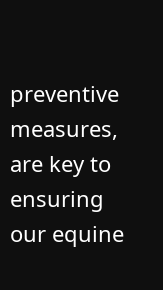preventive measures, are key to ensuring our equine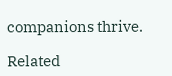companions thrive.

Related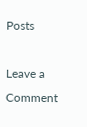Posts

Leave a Comment